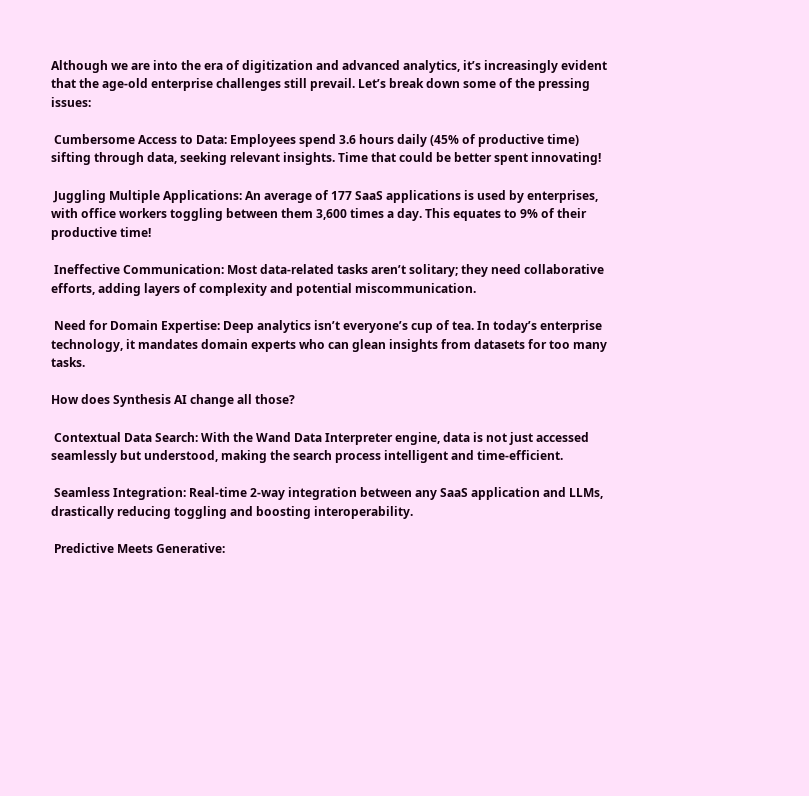Although we are into the era of digitization and advanced analytics, it’s increasingly evident that the age-old enterprise challenges still prevail. Let’s break down some of the pressing issues:

 Cumbersome Access to Data: Employees spend 3.6 hours daily (45% of productive time) sifting through data, seeking relevant insights. Time that could be better spent innovating!

 Juggling Multiple Applications: An average of 177 SaaS applications is used by enterprises, with office workers toggling between them 3,600 times a day. This equates to 9% of their productive time!

 Ineffective Communication: Most data-related tasks aren’t solitary; they need collaborative efforts, adding layers of complexity and potential miscommunication.

 Need for Domain Expertise: Deep analytics isn’t everyone’s cup of tea. In today’s enterprise technology, it mandates domain experts who can glean insights from datasets for too many tasks.

How does Synthesis AI change all those?

 Contextual Data Search: With the Wand Data Interpreter engine, data is not just accessed seamlessly but understood, making the search process intelligent and time-efficient.

 Seamless Integration: Real-time 2-way integration between any SaaS application and LLMs, drastically reducing toggling and boosting interoperability.

 Predictive Meets Generative: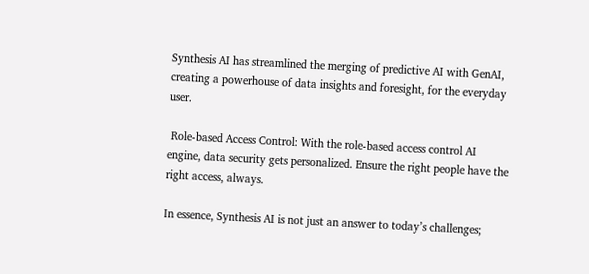Synthesis AI has streamlined the merging of predictive AI with GenAI, creating a powerhouse of data insights and foresight, for the everyday user.

 Role-based Access Control: With the role-based access control AI engine, data security gets personalized. Ensure the right people have the right access, always.

In essence, Synthesis AI is not just an answer to today’s challenges;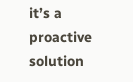it’s a proactive solution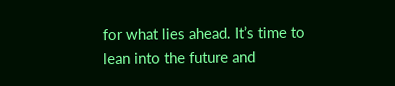for what lies ahead. It’s time to lean into the future and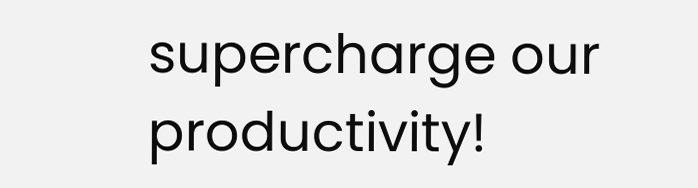supercharge our productivity!